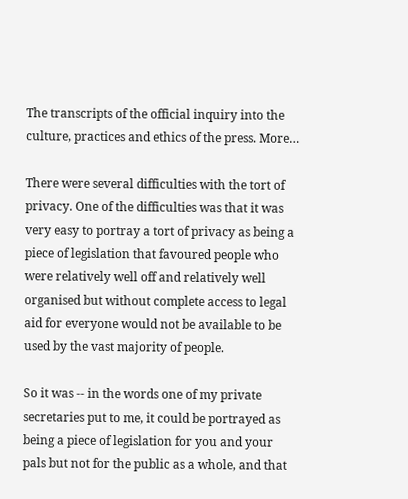The transcripts of the official inquiry into the culture, practices and ethics of the press. More…

There were several difficulties with the tort of privacy. One of the difficulties was that it was very easy to portray a tort of privacy as being a piece of legislation that favoured people who were relatively well off and relatively well organised but without complete access to legal aid for everyone would not be available to be used by the vast majority of people.

So it was -- in the words one of my private secretaries put to me, it could be portrayed as being a piece of legislation for you and your pals but not for the public as a whole, and that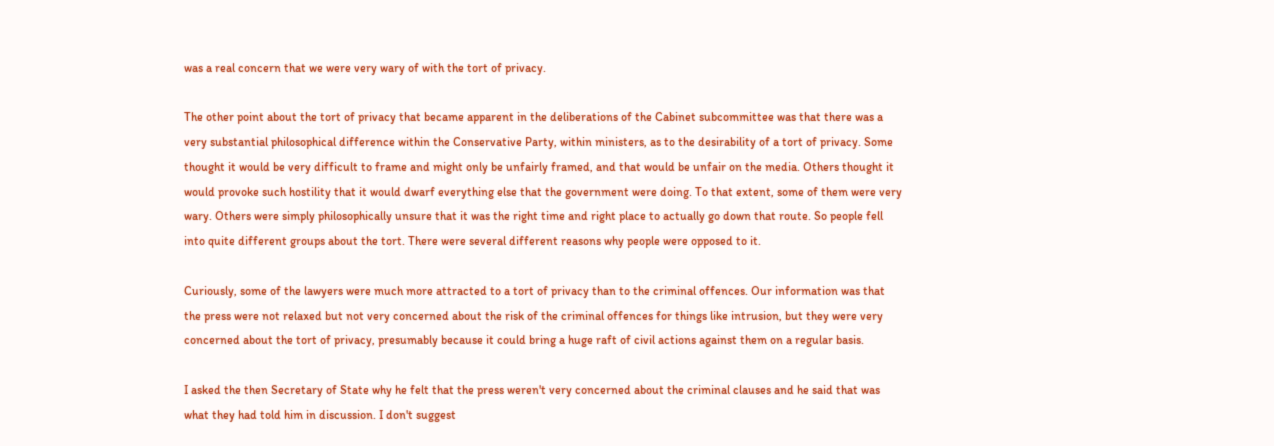was a real concern that we were very wary of with the tort of privacy.

The other point about the tort of privacy that became apparent in the deliberations of the Cabinet subcommittee was that there was a very substantial philosophical difference within the Conservative Party, within ministers, as to the desirability of a tort of privacy. Some thought it would be very difficult to frame and might only be unfairly framed, and that would be unfair on the media. Others thought it would provoke such hostility that it would dwarf everything else that the government were doing. To that extent, some of them were very wary. Others were simply philosophically unsure that it was the right time and right place to actually go down that route. So people fell into quite different groups about the tort. There were several different reasons why people were opposed to it.

Curiously, some of the lawyers were much more attracted to a tort of privacy than to the criminal offences. Our information was that the press were not relaxed but not very concerned about the risk of the criminal offences for things like intrusion, but they were very concerned about the tort of privacy, presumably because it could bring a huge raft of civil actions against them on a regular basis.

I asked the then Secretary of State why he felt that the press weren't very concerned about the criminal clauses and he said that was what they had told him in discussion. I don't suggest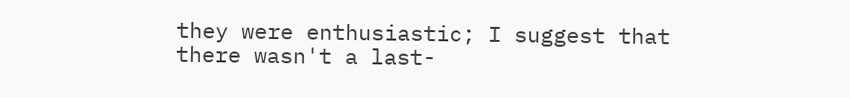they were enthusiastic; I suggest that there wasn't a last-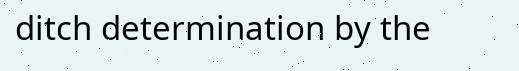ditch determination by the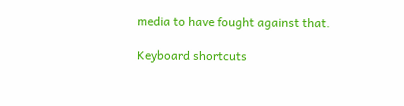media to have fought against that.

Keyboard shortcuts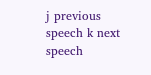j previous speech k next speech